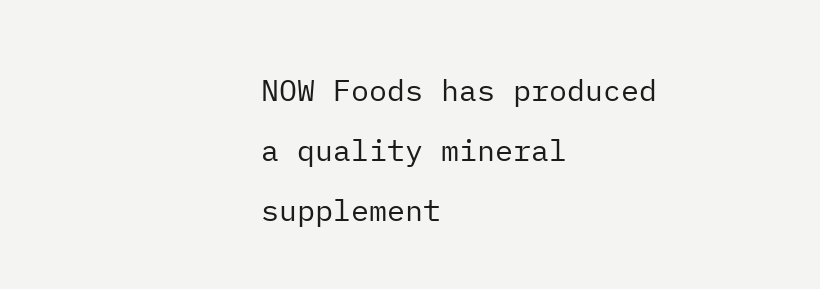NOW Foods has produced a quality mineral supplement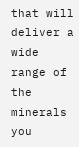that will deliver a wide range of the minerals you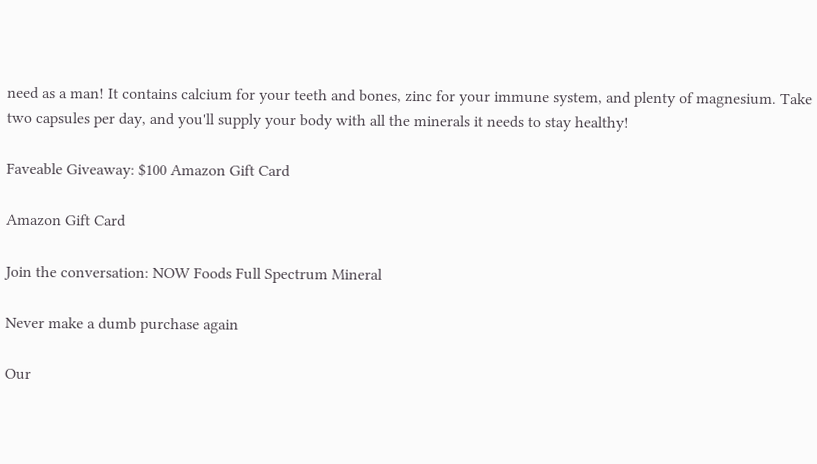need as a man! It contains calcium for your teeth and bones, zinc for your immune system, and plenty of magnesium. Take two capsules per day, and you'll supply your body with all the minerals it needs to stay healthy!

Faveable Giveaway: $100 Amazon Gift Card

Amazon Gift Card

Join the conversation: NOW Foods Full Spectrum Mineral

Never make a dumb purchase again

Our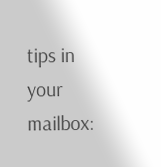tips in your mailbox: